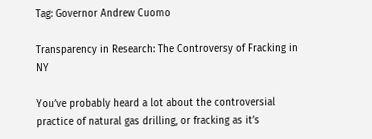Tag: Governor Andrew Cuomo

Transparency in Research: The Controversy of Fracking in NY

You’ve probably heard a lot about the controversial practice of natural gas drilling, or fracking as it’s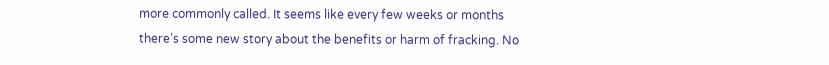more commonly called. It seems like every few weeks or months there’s some new story about the benefits or harm of fracking. No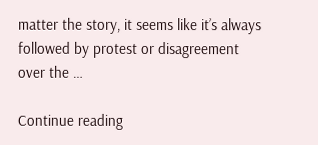matter the story, it seems like it’s always followed by protest or disagreement over the …

Continue reading